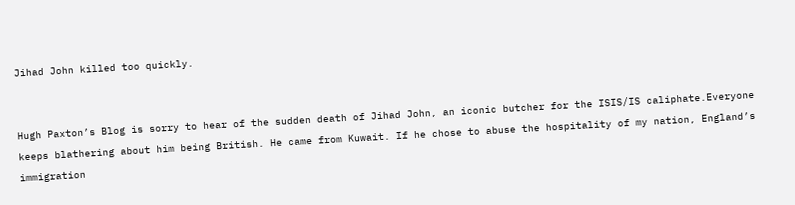Jihad John killed too quickly.


Hugh Paxton’s Blog is sorry to hear of the sudden death of Jihad John, an iconic butcher for the ISIS/IS caliphate.Everyone keeps blathering about him being British. He came from Kuwait. If he chose to abuse the hospitality of my nation, England’s immigration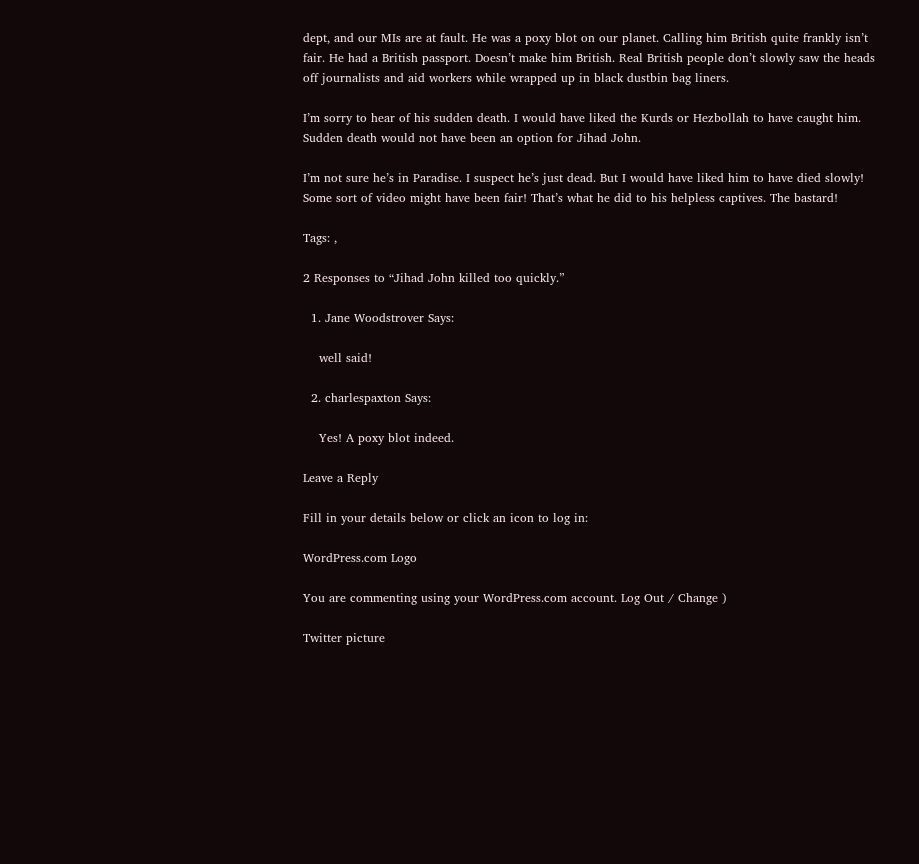dept, and our MIs are at fault. He was a poxy blot on our planet. Calling him British quite frankly isn’t fair. He had a British passport. Doesn’t make him British. Real British people don’t slowly saw the heads off journalists and aid workers while wrapped up in black dustbin bag liners.

I’m sorry to hear of his sudden death. I would have liked the Kurds or Hezbollah to have caught him. Sudden death would not have been an option for Jihad John.

I’m not sure he’s in Paradise. I suspect he’s just dead. But I would have liked him to have died slowly! Some sort of video might have been fair! That’s what he did to his helpless captives. The bastard!

Tags: ,

2 Responses to “Jihad John killed too quickly.”

  1. Jane Woodstrover Says:

    well said!

  2. charlespaxton Says:

    Yes! A poxy blot indeed.

Leave a Reply

Fill in your details below or click an icon to log in:

WordPress.com Logo

You are commenting using your WordPress.com account. Log Out / Change )

Twitter picture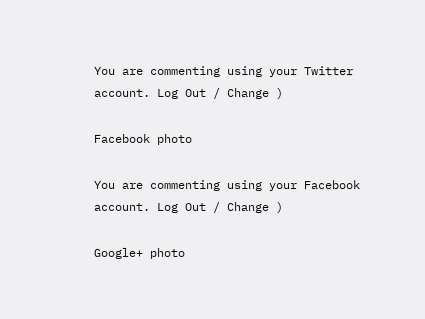You are commenting using your Twitter account. Log Out / Change )

Facebook photo

You are commenting using your Facebook account. Log Out / Change )

Google+ photo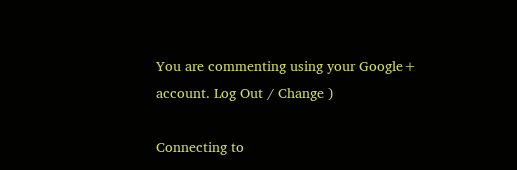You are commenting using your Google+ account. Log Out / Change )

Connecting to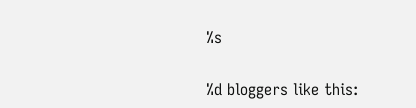%s

%d bloggers like this: